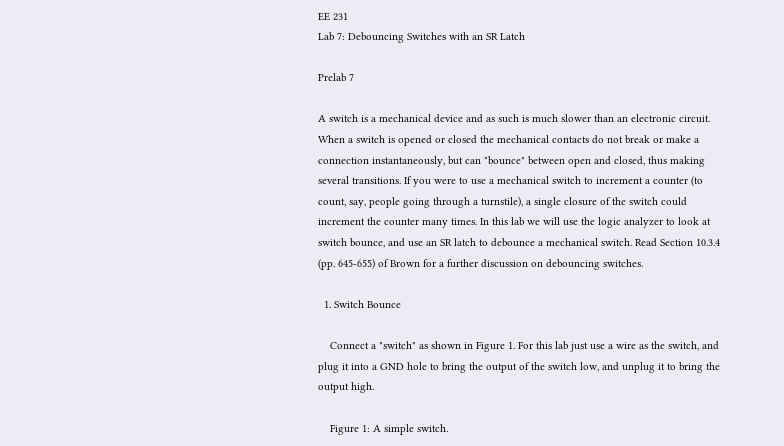EE 231
Lab 7: Debouncing Switches with an SR Latch

Prelab 7

A switch is a mechanical device and as such is much slower than an electronic circuit. When a switch is opened or closed the mechanical contacts do not break or make a connection instantaneously, but can "bounce" between open and closed, thus making several transitions. If you were to use a mechanical switch to increment a counter (to count, say, people going through a turnstile), a single closure of the switch could increment the counter many times. In this lab we will use the logic analyzer to look at switch bounce, and use an SR latch to debounce a mechanical switch. Read Section 10.3.4 (pp. 645-655) of Brown for a further discussion on debouncing switches.

  1. Switch Bounce

    Connect a "switch" as shown in Figure 1. For this lab just use a wire as the switch, and plug it into a GND hole to bring the output of the switch low, and unplug it to bring the output high.

    Figure 1: A simple switch.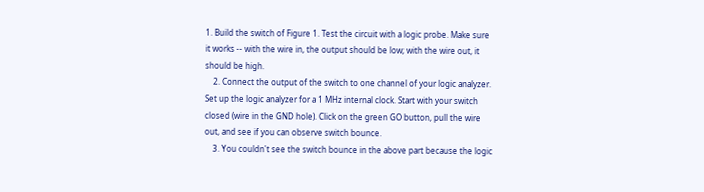1. Build the switch of Figure 1. Test the circuit with a logic probe. Make sure it works -- with the wire in, the output should be low; with the wire out, it should be high.
    2. Connect the output of the switch to one channel of your logic analyzer. Set up the logic analyzer for a 1 MHz internal clock. Start with your switch closed (wire in the GND hole). Click on the green GO button, pull the wire out, and see if you can observe switch bounce.
    3. You couldn't see the switch bounce in the above part because the logic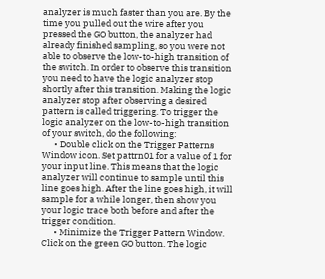analyzer is much faster than you are. By the time you pulled out the wire after you pressed the GO button, the analyzer had already finished sampling, so you were not able to observe the low-to-high transition of the switch. In order to observe this transition you need to have the logic analyzer stop shortly after this transition. Making the logic analyzer stop after observing a desired pattern is called triggering. To trigger the logic analyzer on the low-to-high transition of your switch, do the following:
      • Double click on the Trigger Patterns Window icon. Set pattrn01 for a value of 1 for your input line. This means that the logic analyzer will continue to sample until this line goes high. After the line goes high, it will sample for a while longer, then show you your logic trace both before and after the trigger condition.
      • Minimize the Trigger Pattern Window. Click on the green GO button. The logic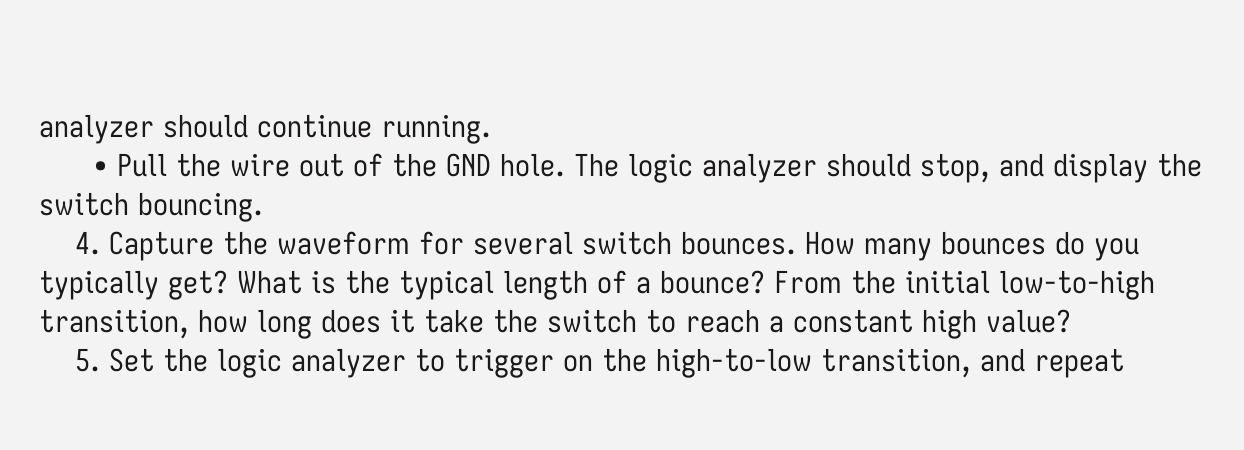analyzer should continue running.
      • Pull the wire out of the GND hole. The logic analyzer should stop, and display the switch bouncing.
    4. Capture the waveform for several switch bounces. How many bounces do you typically get? What is the typical length of a bounce? From the initial low-to-high transition, how long does it take the switch to reach a constant high value?
    5. Set the logic analyzer to trigger on the high-to-low transition, and repeat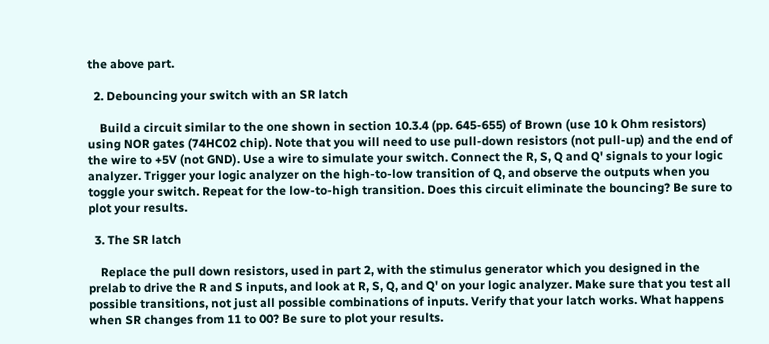the above part.

  2. Debouncing your switch with an SR latch

    Build a circuit similar to the one shown in section 10.3.4 (pp. 645-655) of Brown (use 10 k Ohm resistors) using NOR gates (74HC02 chip). Note that you will need to use pull-down resistors (not pull-up) and the end of the wire to +5V (not GND). Use a wire to simulate your switch. Connect the R, S, Q and Q' signals to your logic analyzer. Trigger your logic analyzer on the high-to-low transition of Q, and observe the outputs when you toggle your switch. Repeat for the low-to-high transition. Does this circuit eliminate the bouncing? Be sure to plot your results.

  3. The SR latch

    Replace the pull down resistors, used in part 2, with the stimulus generator which you designed in the prelab to drive the R and S inputs, and look at R, S, Q, and Q' on your logic analyzer. Make sure that you test all possible transitions, not just all possible combinations of inputs. Verify that your latch works. What happens when SR changes from 11 to 00? Be sure to plot your results.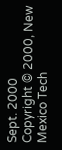Sept. 2000
Copyright © 2000, New Mexico Tech